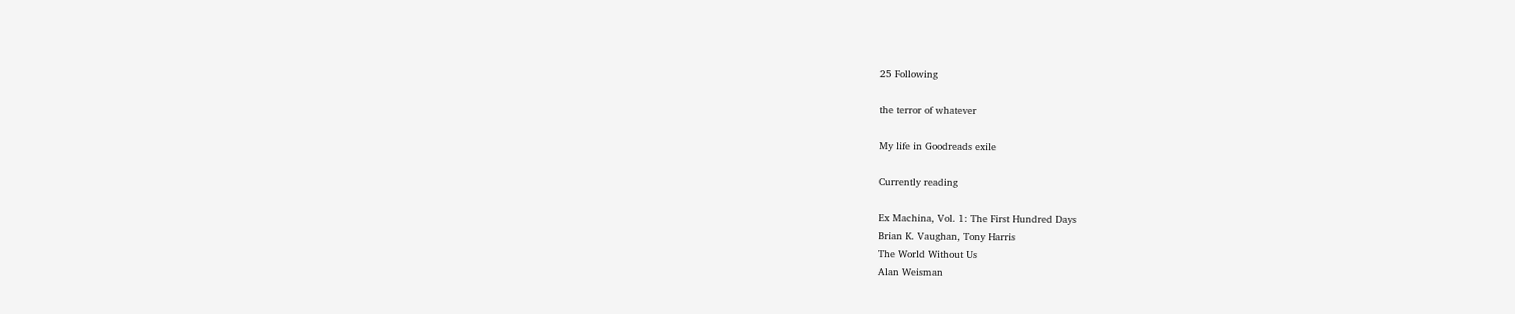25 Following

the terror of whatever

My life in Goodreads exile

Currently reading

Ex Machina, Vol. 1: The First Hundred Days
Brian K. Vaughan, Tony Harris
The World Without Us
Alan Weisman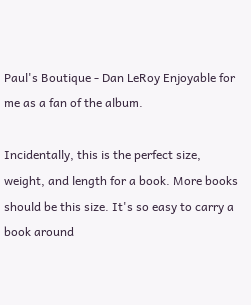Paul's Boutique - Dan LeRoy Enjoyable for me as a fan of the album.

Incidentally, this is the perfect size, weight, and length for a book. More books should be this size. It's so easy to carry a book around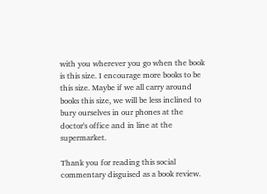with you wherever you go when the book is this size. I encourage more books to be this size. Maybe if we all carry around books this size, we will be less inclined to bury ourselves in our phones at the doctor's office and in line at the supermarket.

Thank you for reading this social commentary disguised as a book review.